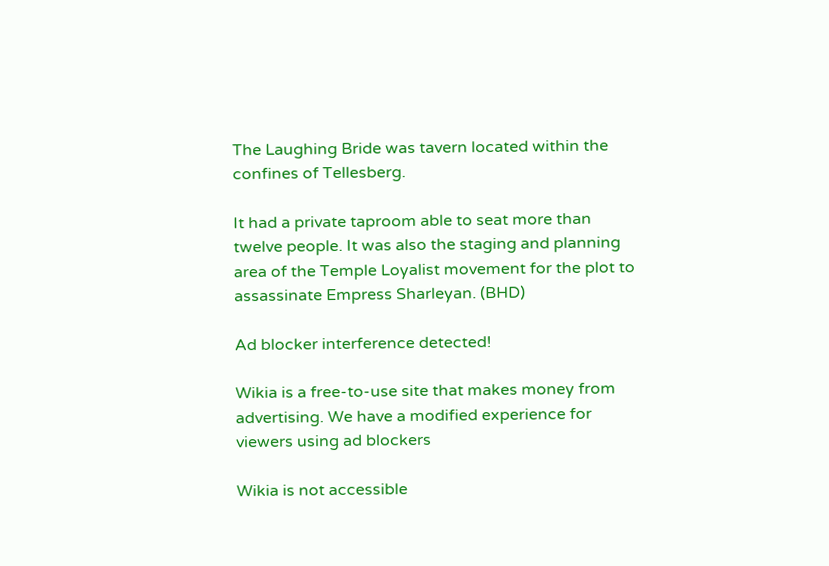The Laughing Bride was tavern located within the confines of Tellesberg.

It had a private taproom able to seat more than twelve people. It was also the staging and planning area of the Temple Loyalist movement for the plot to assassinate Empress Sharleyan. (BHD)

Ad blocker interference detected!

Wikia is a free-to-use site that makes money from advertising. We have a modified experience for viewers using ad blockers

Wikia is not accessible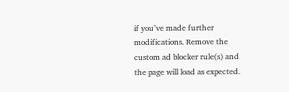if you’ve made further modifications. Remove the custom ad blocker rule(s) and the page will load as expected.